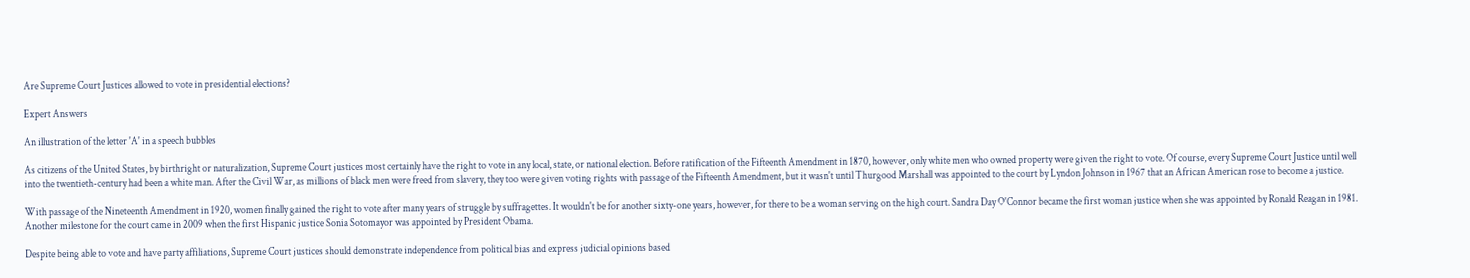Are Supreme Court Justices allowed to vote in presidential elections?

Expert Answers

An illustration of the letter 'A' in a speech bubbles

As citizens of the United States, by birthright or naturalization, Supreme Court justices most certainly have the right to vote in any local, state, or national election. Before ratification of the Fifteenth Amendment in 1870, however, only white men who owned property were given the right to vote. Of course, every Supreme Court Justice until well into the twentieth-century had been a white man. After the Civil War, as millions of black men were freed from slavery, they too were given voting rights with passage of the Fifteenth Amendment, but it wasn't until Thurgood Marshall was appointed to the court by Lyndon Johnson in 1967 that an African American rose to become a justice.

With passage of the Nineteenth Amendment in 1920, women finally gained the right to vote after many years of struggle by suffragettes. It wouldn't be for another sixty-one years, however, for there to be a woman serving on the high court. Sandra Day O'Connor became the first woman justice when she was appointed by Ronald Reagan in 1981. Another milestone for the court came in 2009 when the first Hispanic justice Sonia Sotomayor was appointed by President Obama.

Despite being able to vote and have party affiliations, Supreme Court justices should demonstrate independence from political bias and express judicial opinions based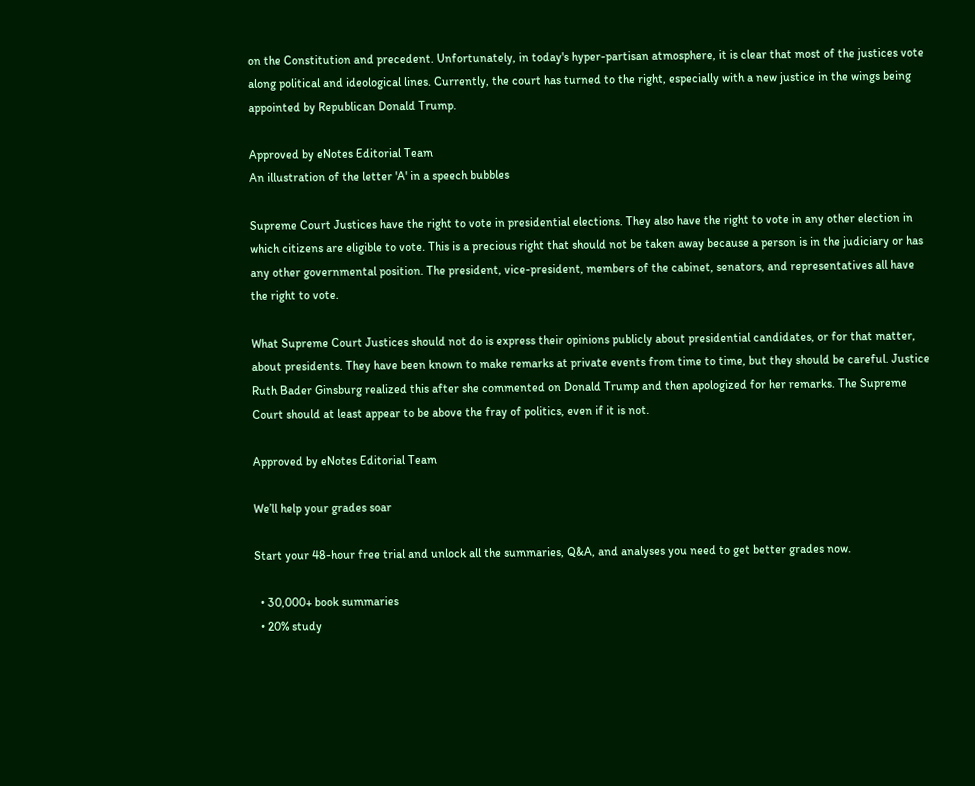on the Constitution and precedent. Unfortunately, in today's hyper-partisan atmosphere, it is clear that most of the justices vote along political and ideological lines. Currently, the court has turned to the right, especially with a new justice in the wings being appointed by Republican Donald Trump.

Approved by eNotes Editorial Team
An illustration of the letter 'A' in a speech bubbles

Supreme Court Justices have the right to vote in presidential elections. They also have the right to vote in any other election in which citizens are eligible to vote. This is a precious right that should not be taken away because a person is in the judiciary or has any other governmental position. The president, vice-president, members of the cabinet, senators, and representatives all have the right to vote.

What Supreme Court Justices should not do is express their opinions publicly about presidential candidates, or for that matter, about presidents. They have been known to make remarks at private events from time to time, but they should be careful. Justice Ruth Bader Ginsburg realized this after she commented on Donald Trump and then apologized for her remarks. The Supreme Court should at least appear to be above the fray of politics, even if it is not.

Approved by eNotes Editorial Team

We’ll help your grades soar

Start your 48-hour free trial and unlock all the summaries, Q&A, and analyses you need to get better grades now.

  • 30,000+ book summaries
  • 20% study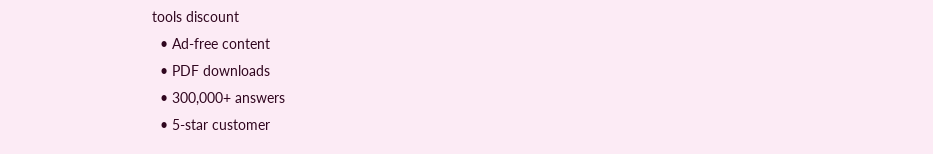tools discount
  • Ad-free content
  • PDF downloads
  • 300,000+ answers
  • 5-star customer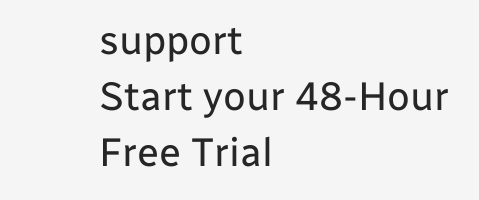support
Start your 48-Hour Free Trial